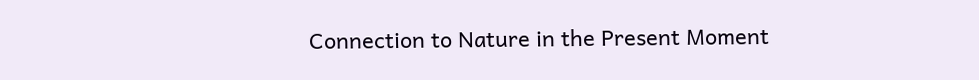Connection to Nature in the Present Moment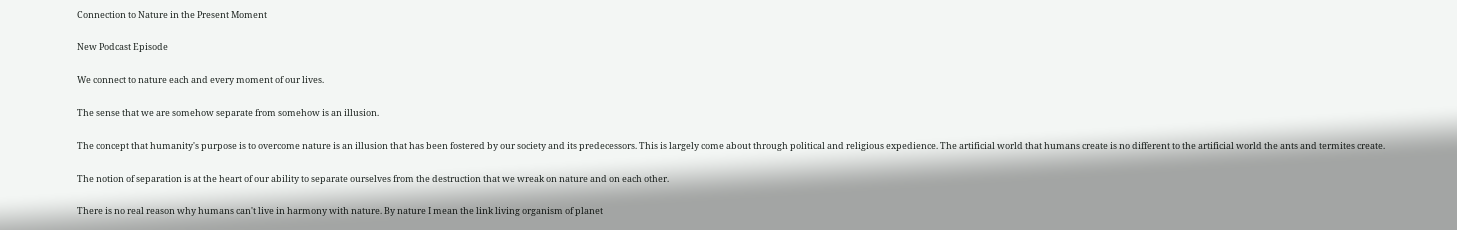Connection to Nature in the Present Moment

New Podcast Episode

We connect to nature each and every moment of our lives.

The sense that we are somehow separate from somehow is an illusion.

The concept that humanity's purpose is to overcome nature is an illusion that has been fostered by our society and its predecessors. This is largely come about through political and religious expedience. The artificial world that humans create is no different to the artificial world the ants and termites create.

The notion of separation is at the heart of our ability to separate ourselves from the destruction that we wreak on nature and on each other.

There is no real reason why humans can't live in harmony with nature. By nature I mean the link living organism of planet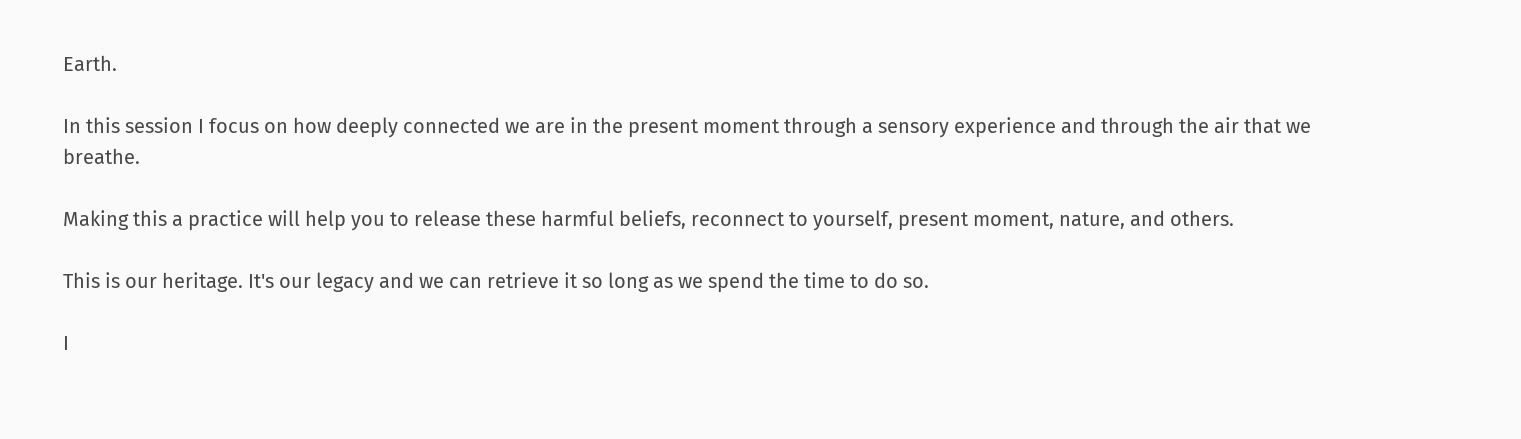Earth.

In this session I focus on how deeply connected we are in the present moment through a sensory experience and through the air that we breathe.

Making this a practice will help you to release these harmful beliefs, reconnect to yourself, present moment, nature, and others.

This is our heritage. It's our legacy and we can retrieve it so long as we spend the time to do so.

I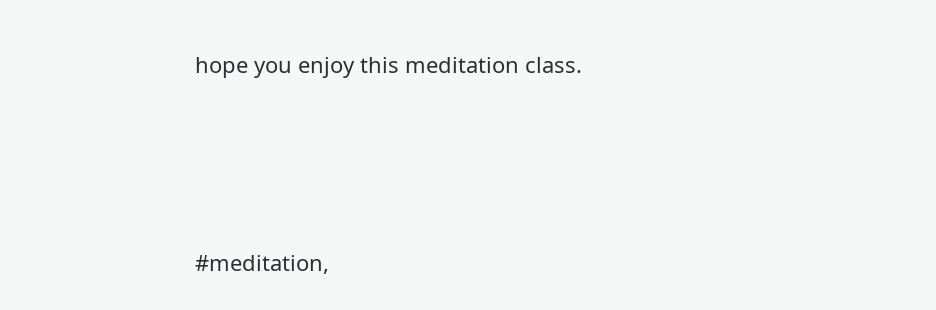hope you enjoy this meditation class.





#meditation,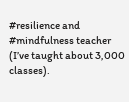#resilience and #mindfulness teacher (I’ve taught about 3,000 classes).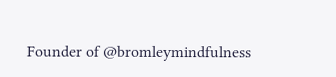Founder of @bromleymindfulness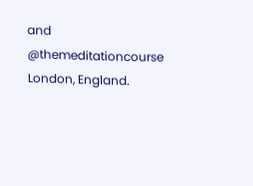and @themeditationcourse
London, England.